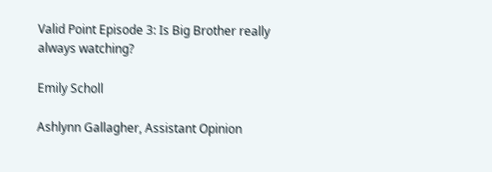Valid Point Episode 3: Is Big Brother really always watching?

Emily Scholl

Ashlynn Gallagher, Assistant Opinion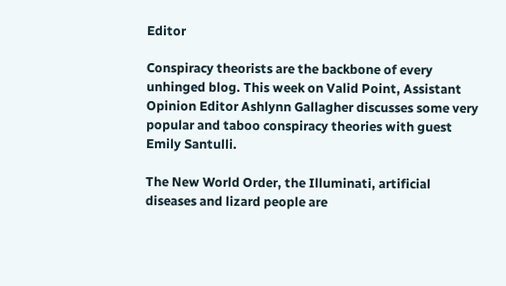Editor

Conspiracy theorists are the backbone of every unhinged blog. This week on Valid Point, Assistant Opinion Editor Ashlynn Gallagher discusses some very popular and taboo conspiracy theories with guest Emily Santulli.

The New World Order, the Illuminati, artificial diseases and lizard people are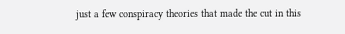just a few conspiracy theories that made the cut in this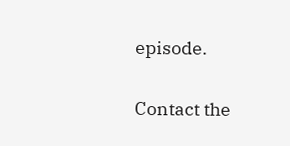episode.

Contact the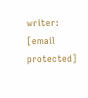writer: [email protected]